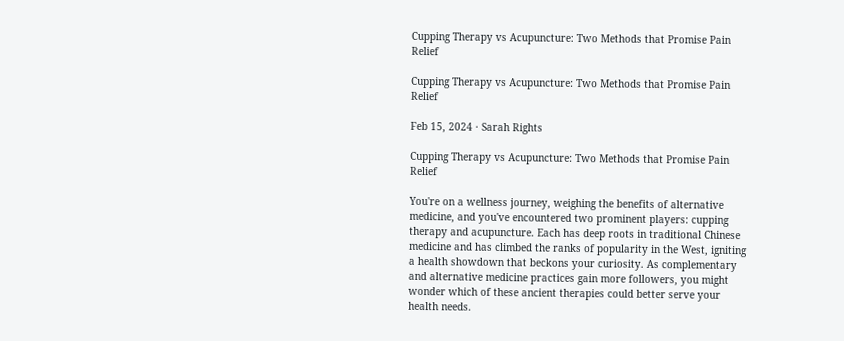Cupping Therapy vs Acupuncture: Two Methods that Promise Pain Relief

Cupping Therapy vs Acupuncture: Two Methods that Promise Pain Relief

Feb 15, 2024 · Sarah Rights

Cupping Therapy vs Acupuncture: Two Methods that Promise Pain Relief

You're on a wellness journey, weighing the benefits of alternative medicine, and you've encountered two prominent players: cupping therapy and acupuncture. Each has deep roots in traditional Chinese medicine and has climbed the ranks of popularity in the West, igniting a health showdown that beckons your curiosity. As complementary and alternative medicine practices gain more followers, you might wonder which of these ancient therapies could better serve your health needs.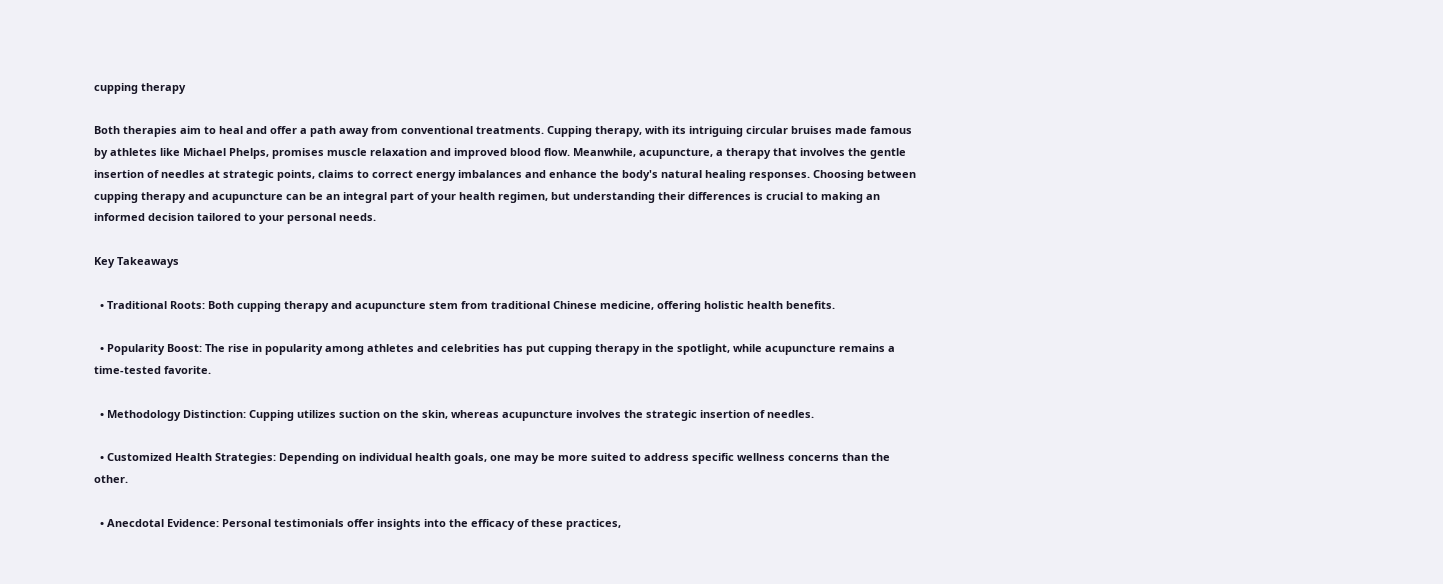cupping therapy

Both therapies aim to heal and offer a path away from conventional treatments. Cupping therapy, with its intriguing circular bruises made famous by athletes like Michael Phelps, promises muscle relaxation and improved blood flow. Meanwhile, acupuncture, a therapy that involves the gentle insertion of needles at strategic points, claims to correct energy imbalances and enhance the body's natural healing responses. Choosing between cupping therapy and acupuncture can be an integral part of your health regimen, but understanding their differences is crucial to making an informed decision tailored to your personal needs.

Key Takeaways

  • Traditional Roots: Both cupping therapy and acupuncture stem from traditional Chinese medicine, offering holistic health benefits.

  • Popularity Boost: The rise in popularity among athletes and celebrities has put cupping therapy in the spotlight, while acupuncture remains a time-tested favorite.

  • Methodology Distinction: Cupping utilizes suction on the skin, whereas acupuncture involves the strategic insertion of needles.

  • Customized Health Strategies: Depending on individual health goals, one may be more suited to address specific wellness concerns than the other.

  • Anecdotal Evidence: Personal testimonials offer insights into the efficacy of these practices,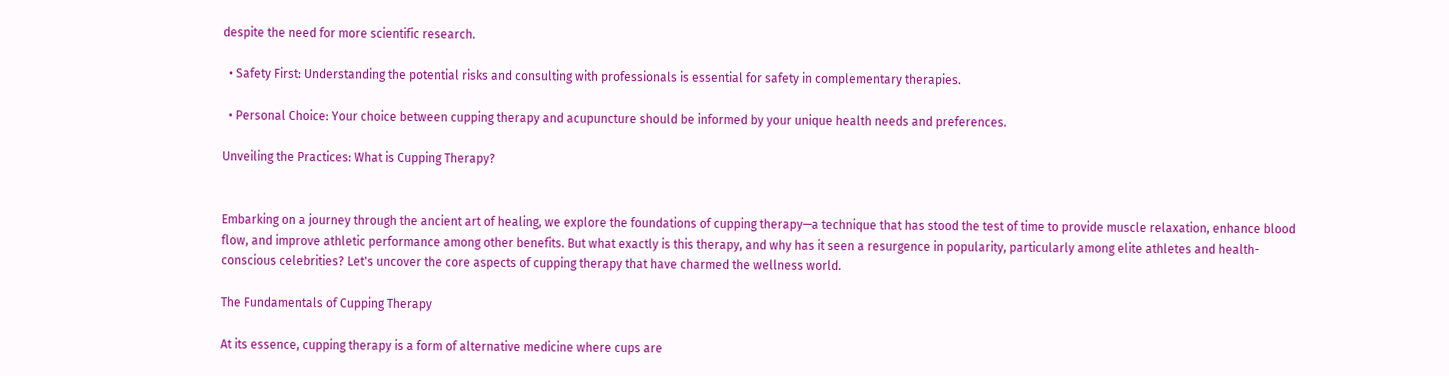despite the need for more scientific research.

  • Safety First: Understanding the potential risks and consulting with professionals is essential for safety in complementary therapies.

  • Personal Choice: Your choice between cupping therapy and acupuncture should be informed by your unique health needs and preferences.

Unveiling the Practices: What is Cupping Therapy?


Embarking on a journey through the ancient art of healing, we explore the foundations of cupping therapy—a technique that has stood the test of time to provide muscle relaxation, enhance blood flow, and improve athletic performance among other benefits. But what exactly is this therapy, and why has it seen a resurgence in popularity, particularly among elite athletes and health-conscious celebrities? Let's uncover the core aspects of cupping therapy that have charmed the wellness world.

The Fundamentals of Cupping Therapy

At its essence, cupping therapy is a form of alternative medicine where cups are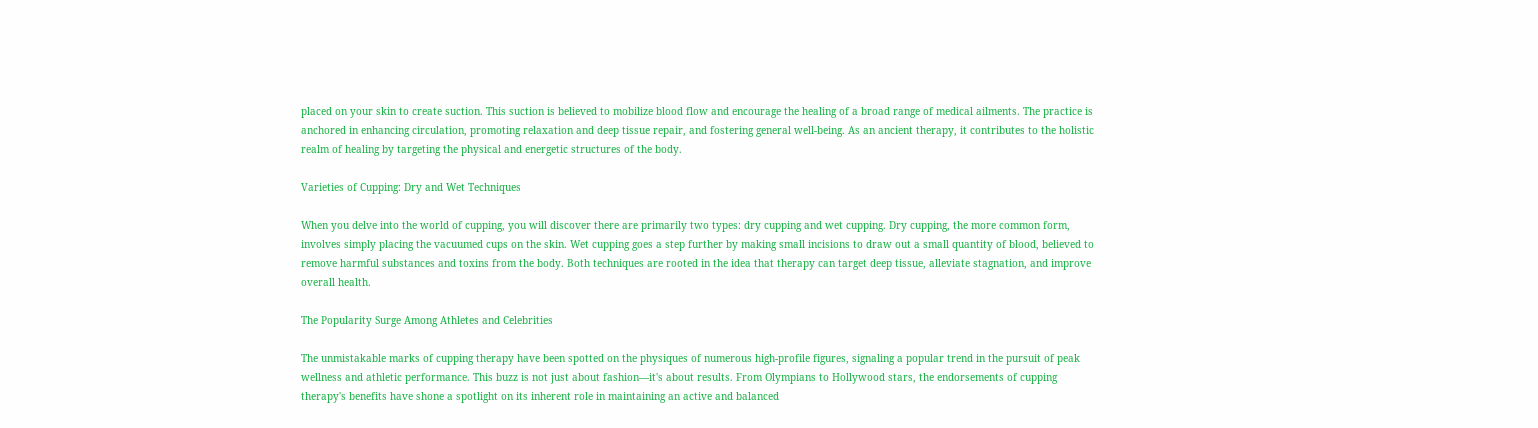placed on your skin to create suction. This suction is believed to mobilize blood flow and encourage the healing of a broad range of medical ailments. The practice is anchored in enhancing circulation, promoting relaxation and deep tissue repair, and fostering general well-being. As an ancient therapy, it contributes to the holistic realm of healing by targeting the physical and energetic structures of the body.

Varieties of Cupping: Dry and Wet Techniques

When you delve into the world of cupping, you will discover there are primarily two types: dry cupping and wet cupping. Dry cupping, the more common form, involves simply placing the vacuumed cups on the skin. Wet cupping goes a step further by making small incisions to draw out a small quantity of blood, believed to remove harmful substances and toxins from the body. Both techniques are rooted in the idea that therapy can target deep tissue, alleviate stagnation, and improve overall health.

The Popularity Surge Among Athletes and Celebrities

The unmistakable marks of cupping therapy have been spotted on the physiques of numerous high-profile figures, signaling a popular trend in the pursuit of peak wellness and athletic performance. This buzz is not just about fashion—it's about results. From Olympians to Hollywood stars, the endorsements of cupping therapy's benefits have shone a spotlight on its inherent role in maintaining an active and balanced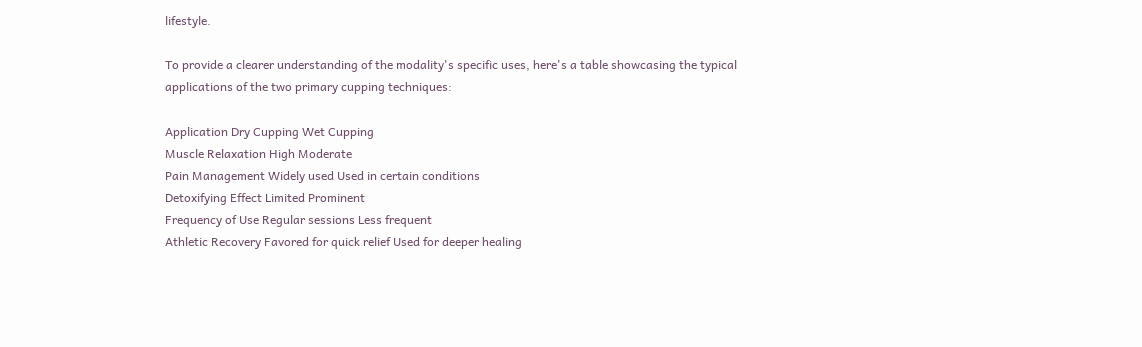lifestyle.

To provide a clearer understanding of the modality's specific uses, here's a table showcasing the typical applications of the two primary cupping techniques:

Application Dry Cupping Wet Cupping
Muscle Relaxation High Moderate
Pain Management Widely used Used in certain conditions
Detoxifying Effect Limited Prominent
Frequency of Use Regular sessions Less frequent
Athletic Recovery Favored for quick relief Used for deeper healing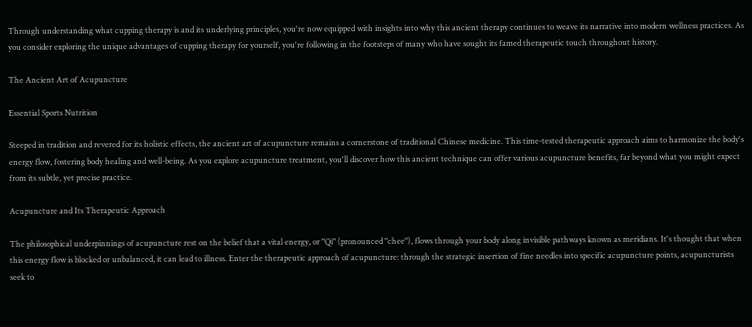Through understanding what cupping therapy is and its underlying principles, you're now equipped with insights into why this ancient therapy continues to weave its narrative into modern wellness practices. As you consider exploring the unique advantages of cupping therapy for yourself, you're following in the footsteps of many who have sought its famed therapeutic touch throughout history.

The Ancient Art of Acupuncture

Essential Sports Nutrition

Steeped in tradition and revered for its holistic effects, the ancient art of acupuncture remains a cornerstone of traditional Chinese medicine. This time-tested therapeutic approach aims to harmonize the body's energy flow, fostering body healing and well-being. As you explore acupuncture treatment, you'll discover how this ancient technique can offer various acupuncture benefits, far beyond what you might expect from its subtle, yet precise practice.

Acupuncture and Its Therapeutic Approach

The philosophical underpinnings of acupuncture rest on the belief that a vital energy, or "Qi" (pronounced "chee"), flows through your body along invisible pathways known as meridians. It's thought that when this energy flow is blocked or unbalanced, it can lead to illness. Enter the therapeutic approach of acupuncture: through the strategic insertion of fine needles into specific acupuncture points, acupuncturists seek to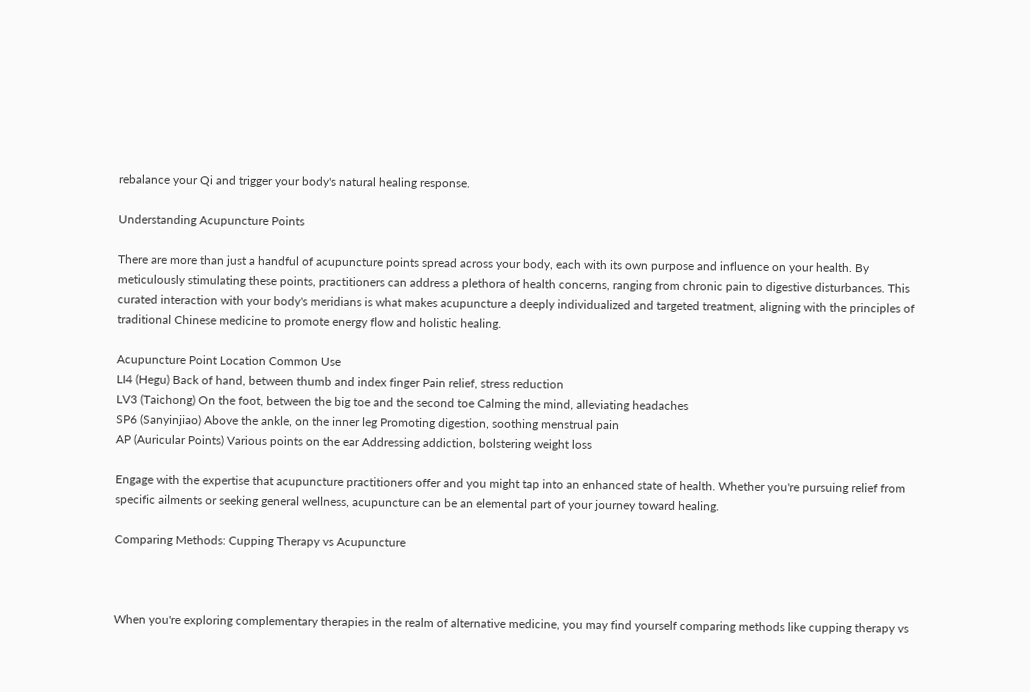rebalance your Qi and trigger your body's natural healing response.

Understanding Acupuncture Points

There are more than just a handful of acupuncture points spread across your body, each with its own purpose and influence on your health. By meticulously stimulating these points, practitioners can address a plethora of health concerns, ranging from chronic pain to digestive disturbances. This curated interaction with your body's meridians is what makes acupuncture a deeply individualized and targeted treatment, aligning with the principles of traditional Chinese medicine to promote energy flow and holistic healing.

Acupuncture Point Location Common Use
LI4 (Hegu) Back of hand, between thumb and index finger Pain relief, stress reduction
LV3 (Taichong) On the foot, between the big toe and the second toe Calming the mind, alleviating headaches
SP6 (Sanyinjiao) Above the ankle, on the inner leg Promoting digestion, soothing menstrual pain
AP (Auricular Points) Various points on the ear Addressing addiction, bolstering weight loss

Engage with the expertise that acupuncture practitioners offer and you might tap into an enhanced state of health. Whether you're pursuing relief from specific ailments or seeking general wellness, acupuncture can be an elemental part of your journey toward healing.

Comparing Methods: Cupping Therapy vs Acupuncture



When you're exploring complementary therapies in the realm of alternative medicine, you may find yourself comparing methods like cupping therapy vs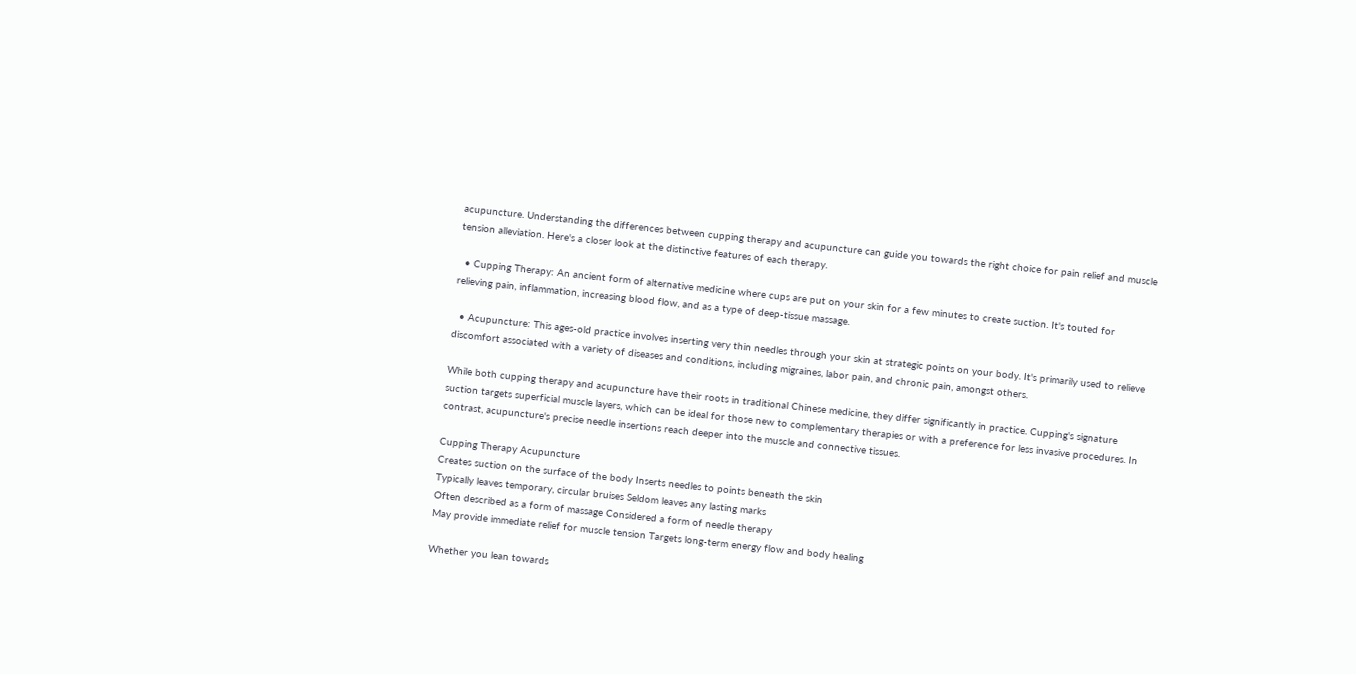acupuncture. Understanding the differences between cupping therapy and acupuncture can guide you towards the right choice for pain relief and muscle tension alleviation. Here's a closer look at the distinctive features of each therapy.

  • Cupping Therapy: An ancient form of alternative medicine where cups are put on your skin for a few minutes to create suction. It's touted for relieving pain, inflammation, increasing blood flow, and as a type of deep-tissue massage.

  • Acupuncture: This ages-old practice involves inserting very thin needles through your skin at strategic points on your body. It's primarily used to relieve discomfort associated with a variety of diseases and conditions, including migraines, labor pain, and chronic pain, amongst others.

While both cupping therapy and acupuncture have their roots in traditional Chinese medicine, they differ significantly in practice. Cupping's signature suction targets superficial muscle layers, which can be ideal for those new to complementary therapies or with a preference for less invasive procedures. In contrast, acupuncture's precise needle insertions reach deeper into the muscle and connective tissues.

Cupping Therapy Acupuncture
Creates suction on the surface of the body Inserts needles to points beneath the skin
Typically leaves temporary, circular bruises Seldom leaves any lasting marks
Often described as a form of massage Considered a form of needle therapy
May provide immediate relief for muscle tension Targets long-term energy flow and body healing

Whether you lean towards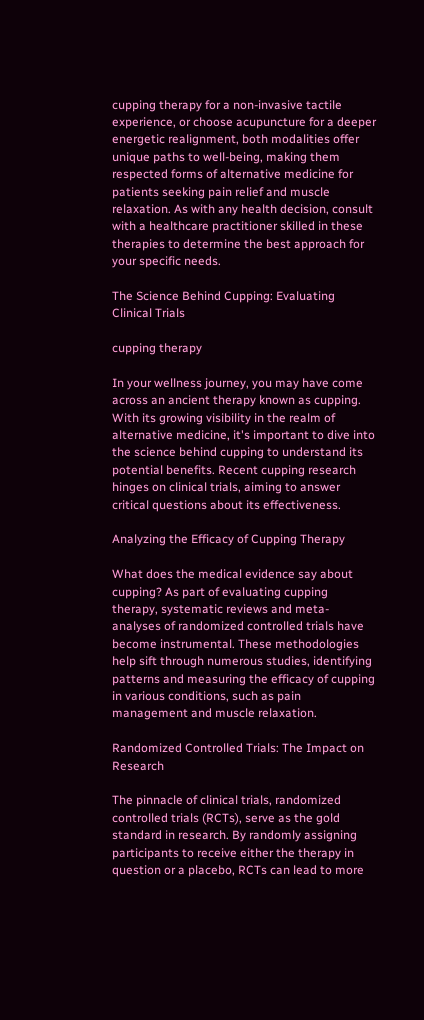cupping therapy for a non-invasive tactile experience, or choose acupuncture for a deeper energetic realignment, both modalities offer unique paths to well-being, making them respected forms of alternative medicine for patients seeking pain relief and muscle relaxation. As with any health decision, consult with a healthcare practitioner skilled in these therapies to determine the best approach for your specific needs.

The Science Behind Cupping: Evaluating Clinical Trials

cupping therapy

In your wellness journey, you may have come across an ancient therapy known as cupping. With its growing visibility in the realm of alternative medicine, it's important to dive into the science behind cupping to understand its potential benefits. Recent cupping research hinges on clinical trials, aiming to answer critical questions about its effectiveness.

Analyzing the Efficacy of Cupping Therapy

What does the medical evidence say about cupping? As part of evaluating cupping therapy, systematic reviews and meta-analyses of randomized controlled trials have become instrumental. These methodologies help sift through numerous studies, identifying patterns and measuring the efficacy of cupping in various conditions, such as pain management and muscle relaxation.

Randomized Controlled Trials: The Impact on Research

The pinnacle of clinical trials, randomized controlled trials (RCTs), serve as the gold standard in research. By randomly assigning participants to receive either the therapy in question or a placebo, RCTs can lead to more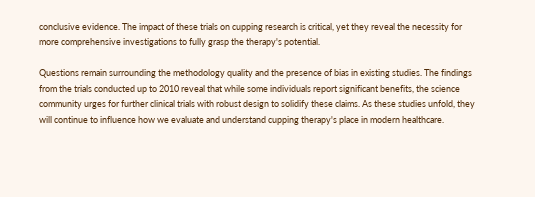conclusive evidence. The impact of these trials on cupping research is critical, yet they reveal the necessity for more comprehensive investigations to fully grasp the therapy's potential.

Questions remain surrounding the methodology quality and the presence of bias in existing studies. The findings from the trials conducted up to 2010 reveal that while some individuals report significant benefits, the science community urges for further clinical trials with robust design to solidify these claims. As these studies unfold, they will continue to influence how we evaluate and understand cupping therapy's place in modern healthcare.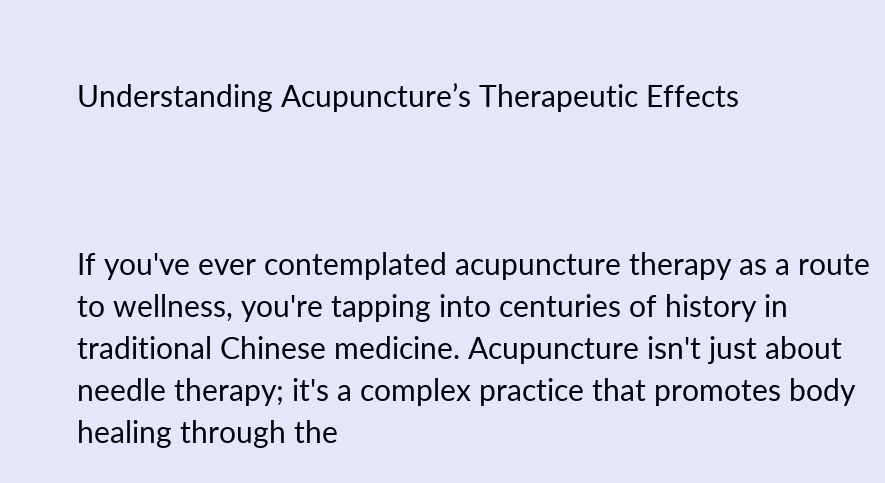Understanding Acupuncture’s Therapeutic Effects



If you've ever contemplated acupuncture therapy as a route to wellness, you're tapping into centuries of history in traditional Chinese medicine. Acupuncture isn't just about needle therapy; it's a complex practice that promotes body healing through the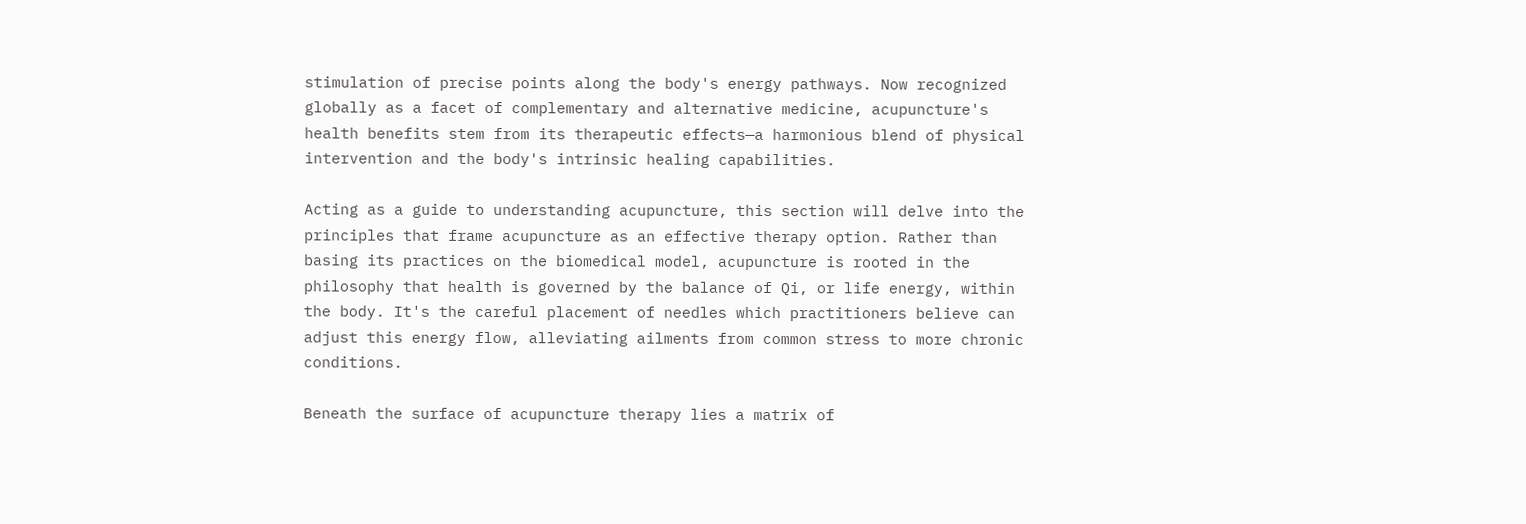stimulation of precise points along the body's energy pathways. Now recognized globally as a facet of complementary and alternative medicine, acupuncture's health benefits stem from its therapeutic effects—a harmonious blend of physical intervention and the body's intrinsic healing capabilities.

Acting as a guide to understanding acupuncture, this section will delve into the principles that frame acupuncture as an effective therapy option. Rather than basing its practices on the biomedical model, acupuncture is rooted in the philosophy that health is governed by the balance of Qi, or life energy, within the body. It's the careful placement of needles which practitioners believe can adjust this energy flow, alleviating ailments from common stress to more chronic conditions.

Beneath the surface of acupuncture therapy lies a matrix of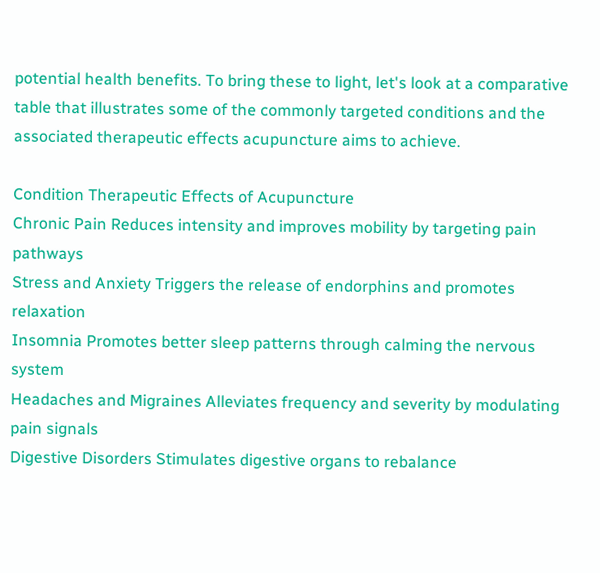potential health benefits. To bring these to light, let's look at a comparative table that illustrates some of the commonly targeted conditions and the associated therapeutic effects acupuncture aims to achieve.

Condition Therapeutic Effects of Acupuncture
Chronic Pain Reduces intensity and improves mobility by targeting pain pathways
Stress and Anxiety Triggers the release of endorphins and promotes relaxation
Insomnia Promotes better sleep patterns through calming the nervous system
Headaches and Migraines Alleviates frequency and severity by modulating pain signals
Digestive Disorders Stimulates digestive organs to rebalance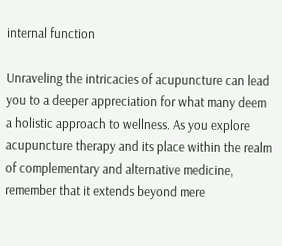internal function

Unraveling the intricacies of acupuncture can lead you to a deeper appreciation for what many deem a holistic approach to wellness. As you explore acupuncture therapy and its place within the realm of complementary and alternative medicine, remember that it extends beyond mere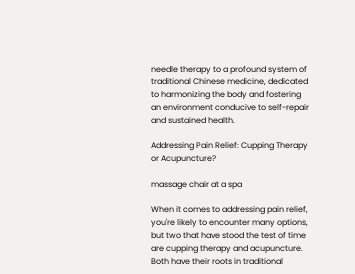needle therapy to a profound system of traditional Chinese medicine, dedicated to harmonizing the body and fostering an environment conducive to self-repair and sustained health.

Addressing Pain Relief: Cupping Therapy or Acupuncture?

massage chair at a spa

When it comes to addressing pain relief, you're likely to encounter many options, but two that have stood the test of time are cupping therapy and acupuncture. Both have their roots in traditional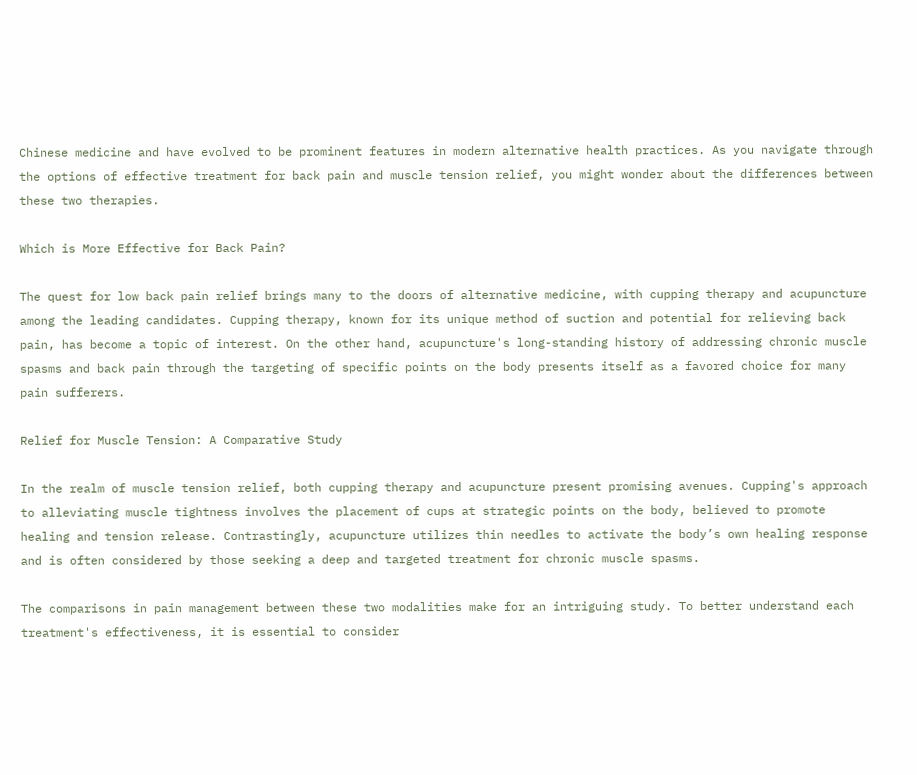Chinese medicine and have evolved to be prominent features in modern alternative health practices. As you navigate through the options of effective treatment for back pain and muscle tension relief, you might wonder about the differences between these two therapies.

Which is More Effective for Back Pain?

The quest for low back pain relief brings many to the doors of alternative medicine, with cupping therapy and acupuncture among the leading candidates. Cupping therapy, known for its unique method of suction and potential for relieving back pain, has become a topic of interest. On the other hand, acupuncture's long-standing history of addressing chronic muscle spasms and back pain through the targeting of specific points on the body presents itself as a favored choice for many pain sufferers.

Relief for Muscle Tension: A Comparative Study

In the realm of muscle tension relief, both cupping therapy and acupuncture present promising avenues. Cupping's approach to alleviating muscle tightness involves the placement of cups at strategic points on the body, believed to promote healing and tension release. Contrastingly, acupuncture utilizes thin needles to activate the body’s own healing response and is often considered by those seeking a deep and targeted treatment for chronic muscle spasms.

The comparisons in pain management between these two modalities make for an intriguing study. To better understand each treatment's effectiveness, it is essential to consider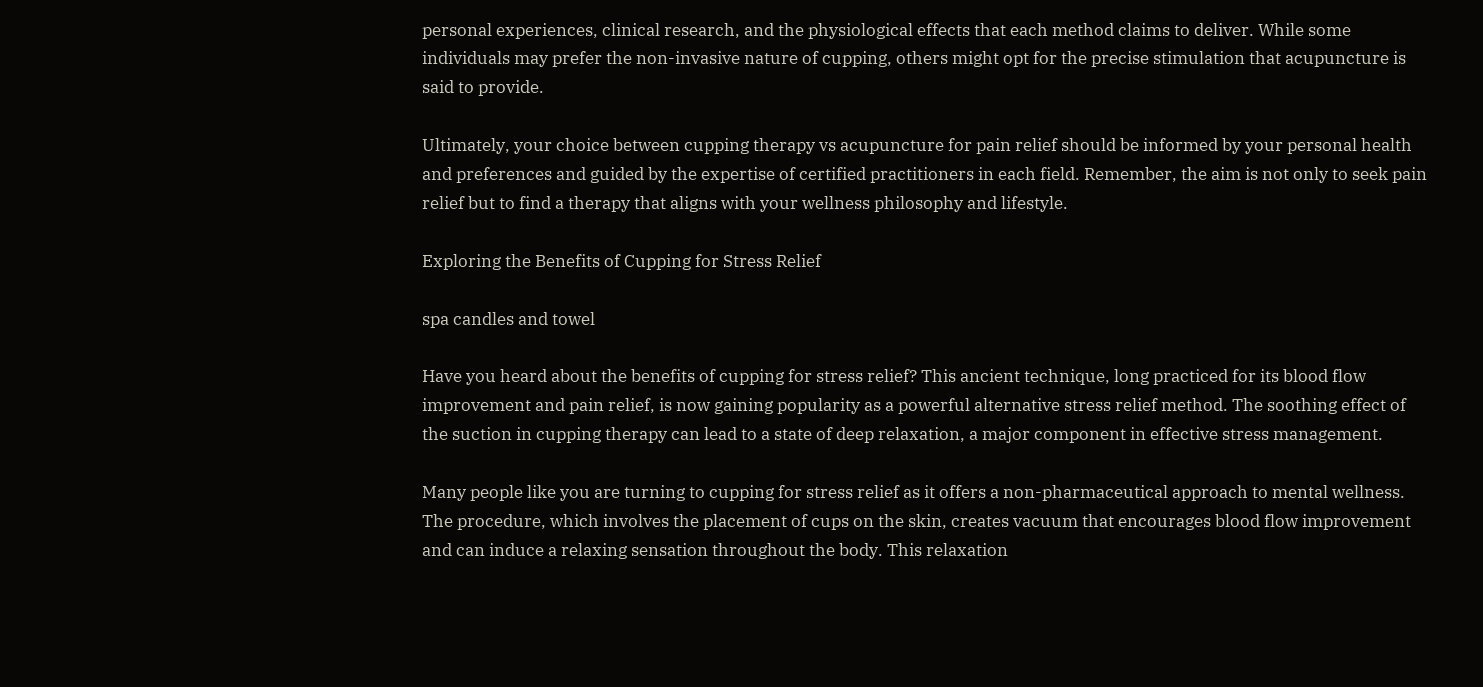personal experiences, clinical research, and the physiological effects that each method claims to deliver. While some individuals may prefer the non-invasive nature of cupping, others might opt for the precise stimulation that acupuncture is said to provide.

Ultimately, your choice between cupping therapy vs acupuncture for pain relief should be informed by your personal health and preferences and guided by the expertise of certified practitioners in each field. Remember, the aim is not only to seek pain relief but to find a therapy that aligns with your wellness philosophy and lifestyle.

Exploring the Benefits of Cupping for Stress Relief

spa candles and towel

Have you heard about the benefits of cupping for stress relief? This ancient technique, long practiced for its blood flow improvement and pain relief, is now gaining popularity as a powerful alternative stress relief method. The soothing effect of the suction in cupping therapy can lead to a state of deep relaxation, a major component in effective stress management.

Many people like you are turning to cupping for stress relief as it offers a non-pharmaceutical approach to mental wellness. The procedure, which involves the placement of cups on the skin, creates vacuum that encourages blood flow improvement and can induce a relaxing sensation throughout the body. This relaxation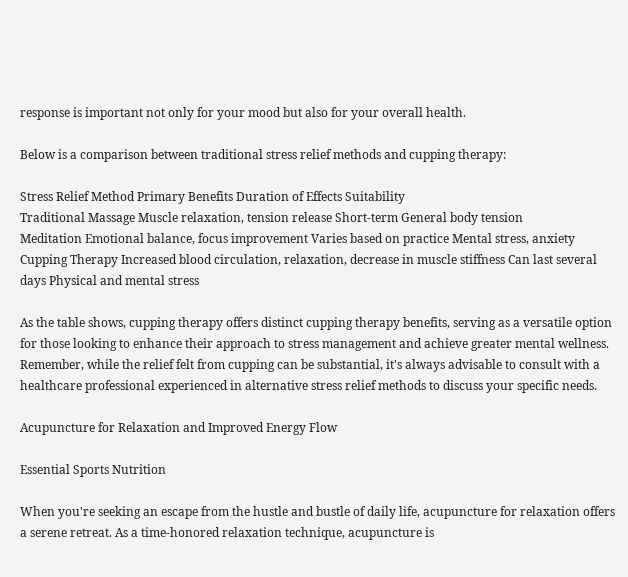response is important not only for your mood but also for your overall health.

Below is a comparison between traditional stress relief methods and cupping therapy:

Stress Relief Method Primary Benefits Duration of Effects Suitability
Traditional Massage Muscle relaxation, tension release Short-term General body tension
Meditation Emotional balance, focus improvement Varies based on practice Mental stress, anxiety
Cupping Therapy Increased blood circulation, relaxation, decrease in muscle stiffness Can last several days Physical and mental stress

As the table shows, cupping therapy offers distinct cupping therapy benefits, serving as a versatile option for those looking to enhance their approach to stress management and achieve greater mental wellness. Remember, while the relief felt from cupping can be substantial, it's always advisable to consult with a healthcare professional experienced in alternative stress relief methods to discuss your specific needs.

Acupuncture for Relaxation and Improved Energy Flow

Essential Sports Nutrition

When you're seeking an escape from the hustle and bustle of daily life, acupuncture for relaxation offers a serene retreat. As a time-honored relaxation technique, acupuncture is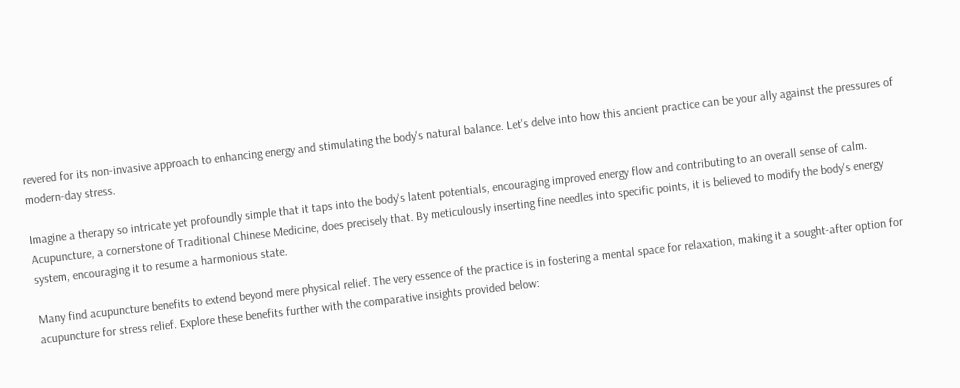revered for its non-invasive approach to enhancing energy and stimulating the body's natural balance. Let's delve into how this ancient practice can be your ally against the pressures of modern-day stress.

Imagine a therapy so intricate yet profoundly simple that it taps into the body's latent potentials, encouraging improved energy flow and contributing to an overall sense of calm. Acupuncture, a cornerstone of Traditional Chinese Medicine, does precisely that. By meticulously inserting fine needles into specific points, it is believed to modify the body's energy system, encouraging it to resume a harmonious state.

Many find acupuncture benefits to extend beyond mere physical relief. The very essence of the practice is in fostering a mental space for relaxation, making it a sought-after option for acupuncture for stress relief. Explore these benefits further with the comparative insights provided below: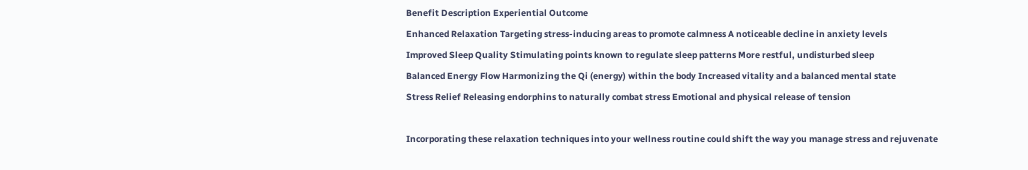Benefit Description Experiential Outcome
Enhanced Relaxation Targeting stress-inducing areas to promote calmness A noticeable decline in anxiety levels
Improved Sleep Quality Stimulating points known to regulate sleep patterns More restful, undisturbed sleep
Balanced Energy Flow Harmonizing the Qi (energy) within the body Increased vitality and a balanced mental state
Stress Relief Releasing endorphins to naturally combat stress Emotional and physical release of tension

Incorporating these relaxation techniques into your wellness routine could shift the way you manage stress and rejuvenate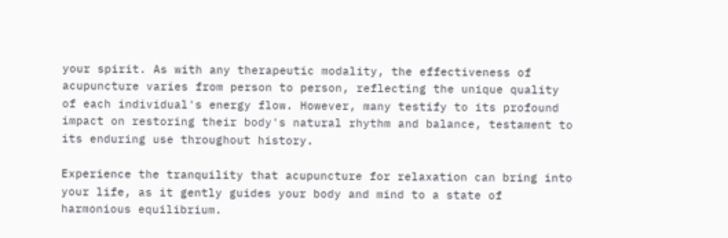your spirit. As with any therapeutic modality, the effectiveness of acupuncture varies from person to person, reflecting the unique quality of each individual's energy flow. However, many testify to its profound impact on restoring their body's natural rhythm and balance, testament to its enduring use throughout history.

Experience the tranquility that acupuncture for relaxation can bring into your life, as it gently guides your body and mind to a state of harmonious equilibrium.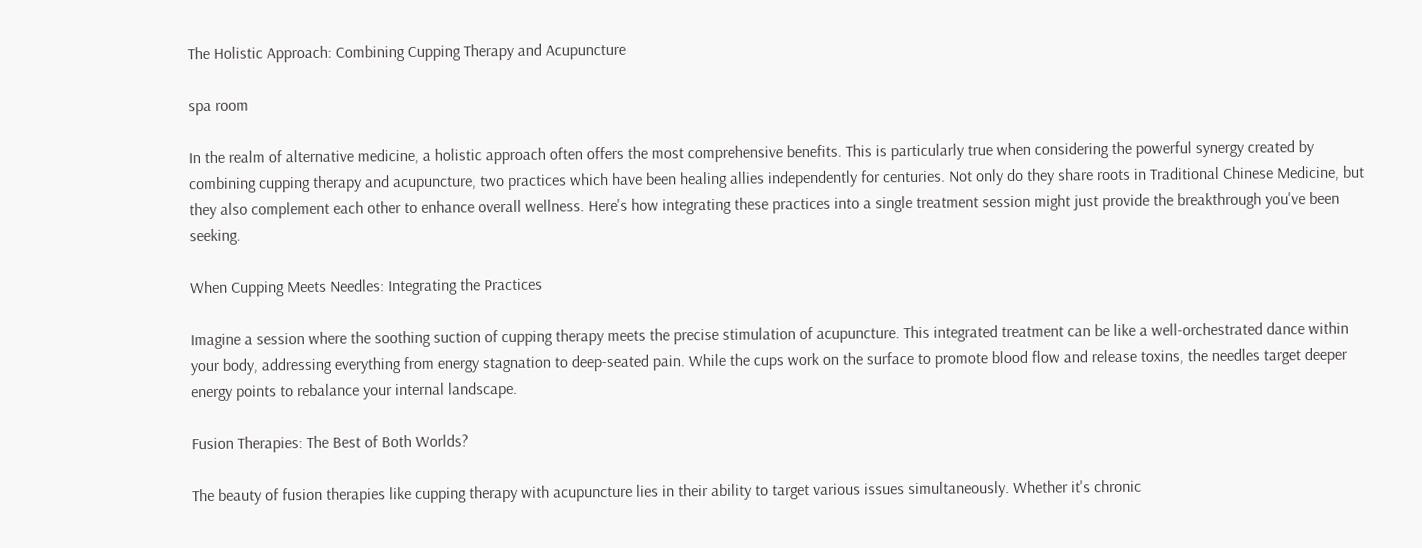The Holistic Approach: Combining Cupping Therapy and Acupuncture

spa room

In the realm of alternative medicine, a holistic approach often offers the most comprehensive benefits. This is particularly true when considering the powerful synergy created by combining cupping therapy and acupuncture, two practices which have been healing allies independently for centuries. Not only do they share roots in Traditional Chinese Medicine, but they also complement each other to enhance overall wellness. Here's how integrating these practices into a single treatment session might just provide the breakthrough you've been seeking.

When Cupping Meets Needles: Integrating the Practices

Imagine a session where the soothing suction of cupping therapy meets the precise stimulation of acupuncture. This integrated treatment can be like a well-orchestrated dance within your body, addressing everything from energy stagnation to deep-seated pain. While the cups work on the surface to promote blood flow and release toxins, the needles target deeper energy points to rebalance your internal landscape.

Fusion Therapies: The Best of Both Worlds?

The beauty of fusion therapies like cupping therapy with acupuncture lies in their ability to target various issues simultaneously. Whether it's chronic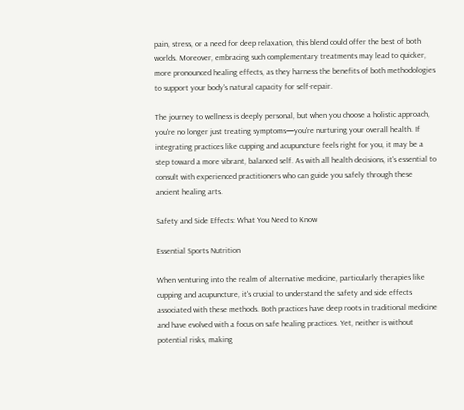pain, stress, or a need for deep relaxation, this blend could offer the best of both worlds. Moreover, embracing such complementary treatments may lead to quicker, more pronounced healing effects, as they harness the benefits of both methodologies to support your body's natural capacity for self-repair.

The journey to wellness is deeply personal, but when you choose a holistic approach, you're no longer just treating symptoms—you're nurturing your overall health. If integrating practices like cupping and acupuncture feels right for you, it may be a step toward a more vibrant, balanced self. As with all health decisions, it's essential to consult with experienced practitioners who can guide you safely through these ancient healing arts.

Safety and Side Effects: What You Need to Know

Essential Sports Nutrition

When venturing into the realm of alternative medicine, particularly therapies like cupping and acupuncture, it's crucial to understand the safety and side effects associated with these methods. Both practices have deep roots in traditional medicine and have evolved with a focus on safe healing practices. Yet, neither is without potential risks, making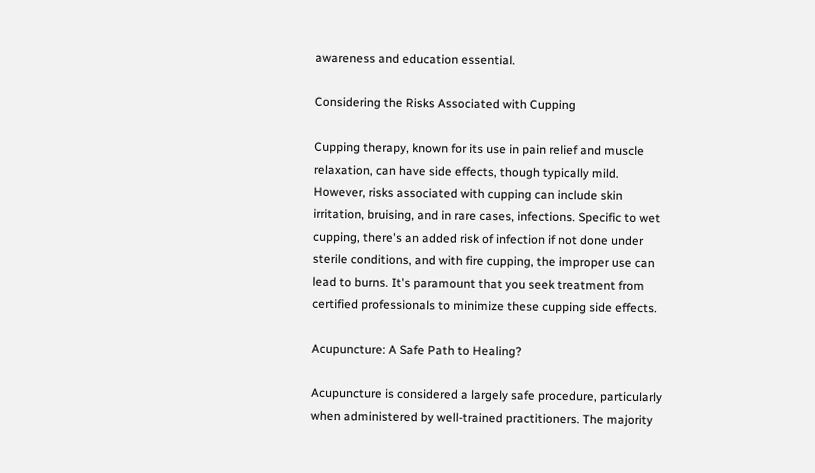awareness and education essential.

Considering the Risks Associated with Cupping

Cupping therapy, known for its use in pain relief and muscle relaxation, can have side effects, though typically mild. However, risks associated with cupping can include skin irritation, bruising, and in rare cases, infections. Specific to wet cupping, there's an added risk of infection if not done under sterile conditions, and with fire cupping, the improper use can lead to burns. It's paramount that you seek treatment from certified professionals to minimize these cupping side effects.

Acupuncture: A Safe Path to Healing?

Acupuncture is considered a largely safe procedure, particularly when administered by well-trained practitioners. The majority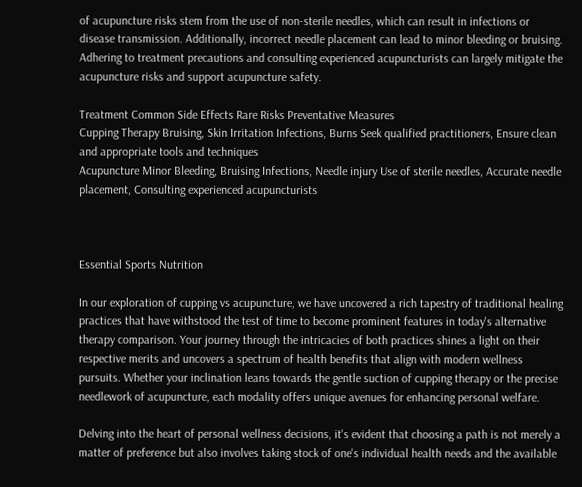of acupuncture risks stem from the use of non-sterile needles, which can result in infections or disease transmission. Additionally, incorrect needle placement can lead to minor bleeding or bruising. Adhering to treatment precautions and consulting experienced acupuncturists can largely mitigate the acupuncture risks and support acupuncture safety.

Treatment Common Side Effects Rare Risks Preventative Measures
Cupping Therapy Bruising, Skin Irritation Infections, Burns Seek qualified practitioners, Ensure clean and appropriate tools and techniques
Acupuncture Minor Bleeding, Bruising Infections, Needle injury Use of sterile needles, Accurate needle placement, Consulting experienced acupuncturists



Essential Sports Nutrition

In our exploration of cupping vs acupuncture, we have uncovered a rich tapestry of traditional healing practices that have withstood the test of time to become prominent features in today's alternative therapy comparison. Your journey through the intricacies of both practices shines a light on their respective merits and uncovers a spectrum of health benefits that align with modern wellness pursuits. Whether your inclination leans towards the gentle suction of cupping therapy or the precise needlework of acupuncture, each modality offers unique avenues for enhancing personal welfare.

Delving into the heart of personal wellness decisions, it's evident that choosing a path is not merely a matter of preference but also involves taking stock of one's individual health needs and the available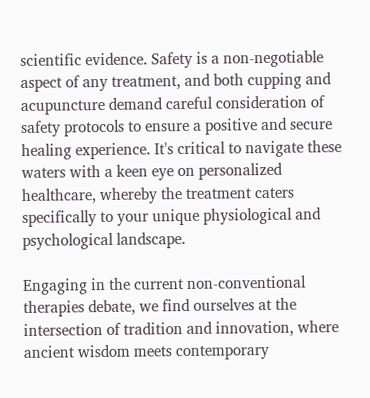scientific evidence. Safety is a non-negotiable aspect of any treatment, and both cupping and acupuncture demand careful consideration of safety protocols to ensure a positive and secure healing experience. It's critical to navigate these waters with a keen eye on personalized healthcare, whereby the treatment caters specifically to your unique physiological and psychological landscape.

Engaging in the current non-conventional therapies debate, we find ourselves at the intersection of tradition and innovation, where ancient wisdom meets contemporary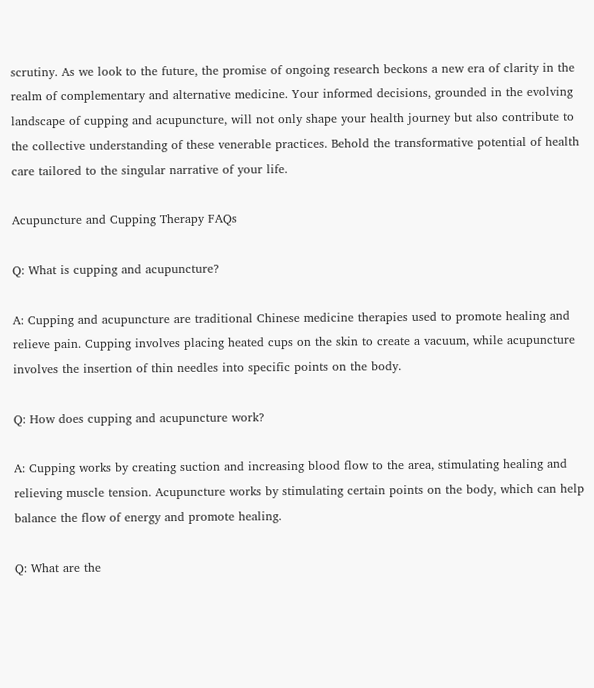scrutiny. As we look to the future, the promise of ongoing research beckons a new era of clarity in the realm of complementary and alternative medicine. Your informed decisions, grounded in the evolving landscape of cupping and acupuncture, will not only shape your health journey but also contribute to the collective understanding of these venerable practices. Behold the transformative potential of health care tailored to the singular narrative of your life.

Acupuncture and Cupping Therapy FAQs

Q: What is cupping and acupuncture?

A: Cupping and acupuncture are traditional Chinese medicine therapies used to promote healing and relieve pain. Cupping involves placing heated cups on the skin to create a vacuum, while acupuncture involves the insertion of thin needles into specific points on the body.

Q: How does cupping and acupuncture work?

A: Cupping works by creating suction and increasing blood flow to the area, stimulating healing and relieving muscle tension. Acupuncture works by stimulating certain points on the body, which can help balance the flow of energy and promote healing.

Q: What are the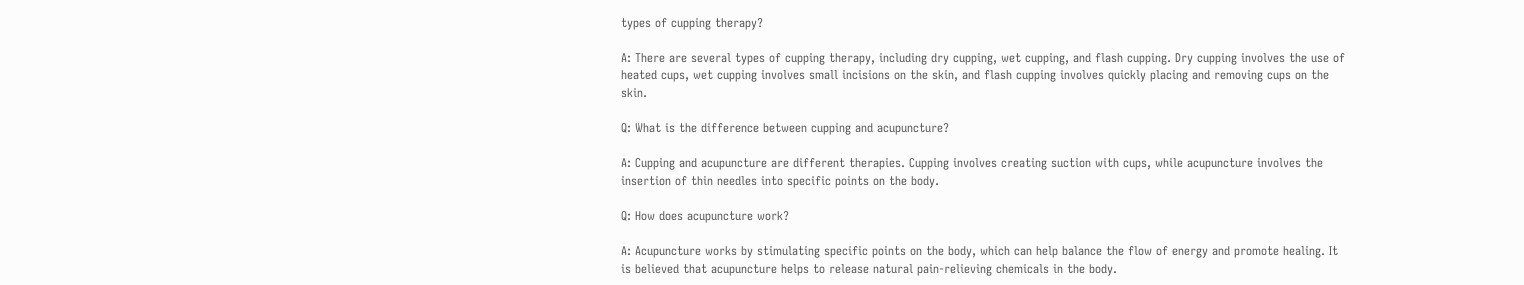types of cupping therapy?

A: There are several types of cupping therapy, including dry cupping, wet cupping, and flash cupping. Dry cupping involves the use of heated cups, wet cupping involves small incisions on the skin, and flash cupping involves quickly placing and removing cups on the skin.

Q: What is the difference between cupping and acupuncture?

A: Cupping and acupuncture are different therapies. Cupping involves creating suction with cups, while acupuncture involves the insertion of thin needles into specific points on the body.

Q: How does acupuncture work?

A: Acupuncture works by stimulating specific points on the body, which can help balance the flow of energy and promote healing. It is believed that acupuncture helps to release natural pain-relieving chemicals in the body.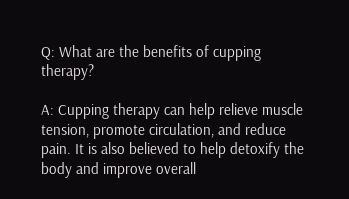Q: What are the benefits of cupping therapy?

A: Cupping therapy can help relieve muscle tension, promote circulation, and reduce pain. It is also believed to help detoxify the body and improve overall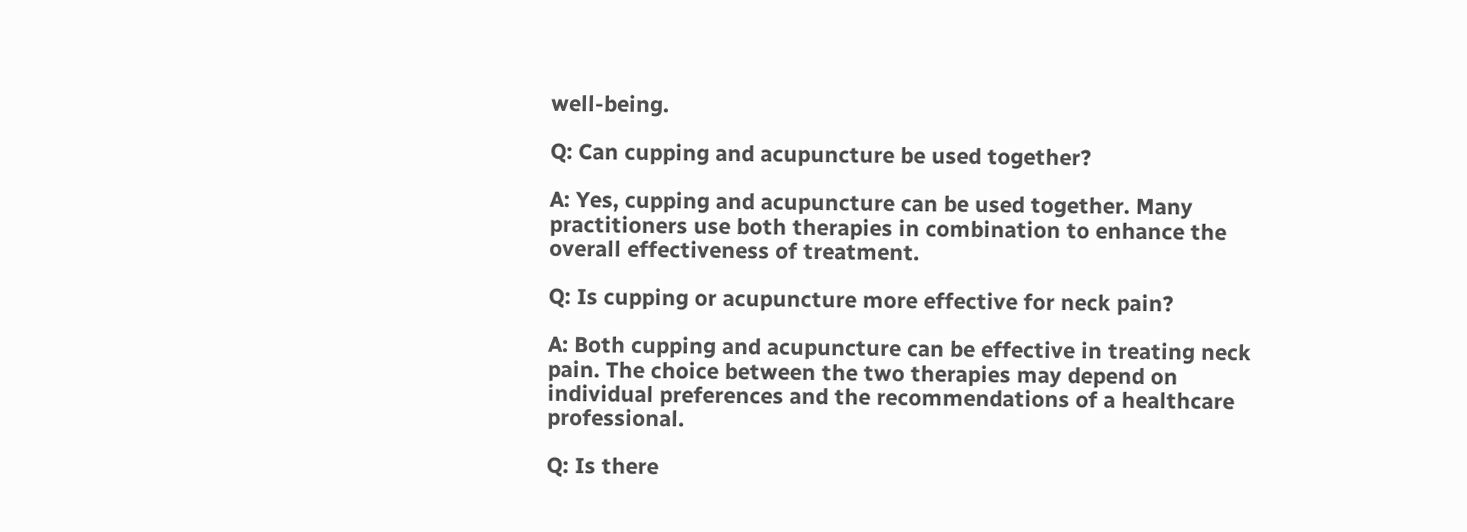well-being.

Q: Can cupping and acupuncture be used together?

A: Yes, cupping and acupuncture can be used together. Many practitioners use both therapies in combination to enhance the overall effectiveness of treatment.

Q: Is cupping or acupuncture more effective for neck pain?

A: Both cupping and acupuncture can be effective in treating neck pain. The choice between the two therapies may depend on individual preferences and the recommendations of a healthcare professional.

Q: Is there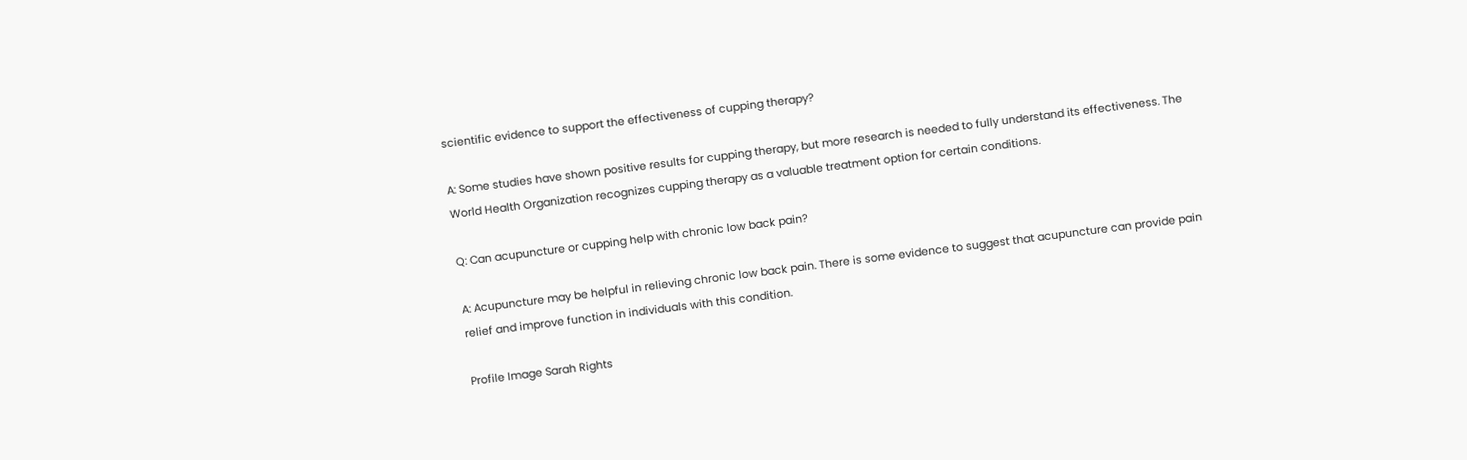scientific evidence to support the effectiveness of cupping therapy?

A: Some studies have shown positive results for cupping therapy, but more research is needed to fully understand its effectiveness. The World Health Organization recognizes cupping therapy as a valuable treatment option for certain conditions.

Q: Can acupuncture or cupping help with chronic low back pain?

A: Acupuncture may be helpful in relieving chronic low back pain. There is some evidence to suggest that acupuncture can provide pain relief and improve function in individuals with this condition.

Profile Image Sarah Rights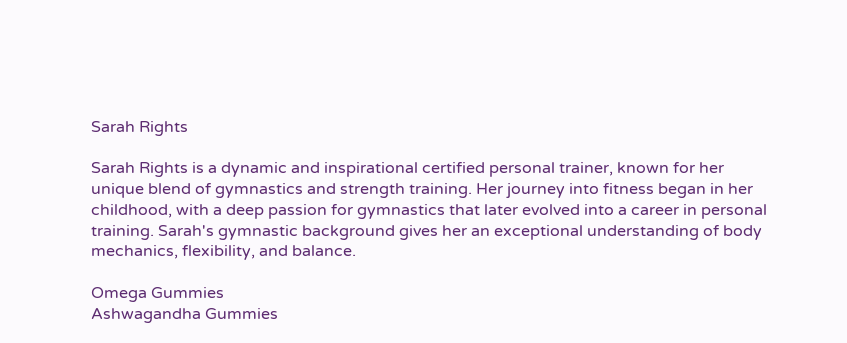Sarah Rights

Sarah Rights is a dynamic and inspirational certified personal trainer, known for her unique blend of gymnastics and strength training. Her journey into fitness began in her childhood, with a deep passion for gymnastics that later evolved into a career in personal training. Sarah's gymnastic background gives her an exceptional understanding of body mechanics, flexibility, and balance.

Omega Gummies
Ashwagandha Gummies